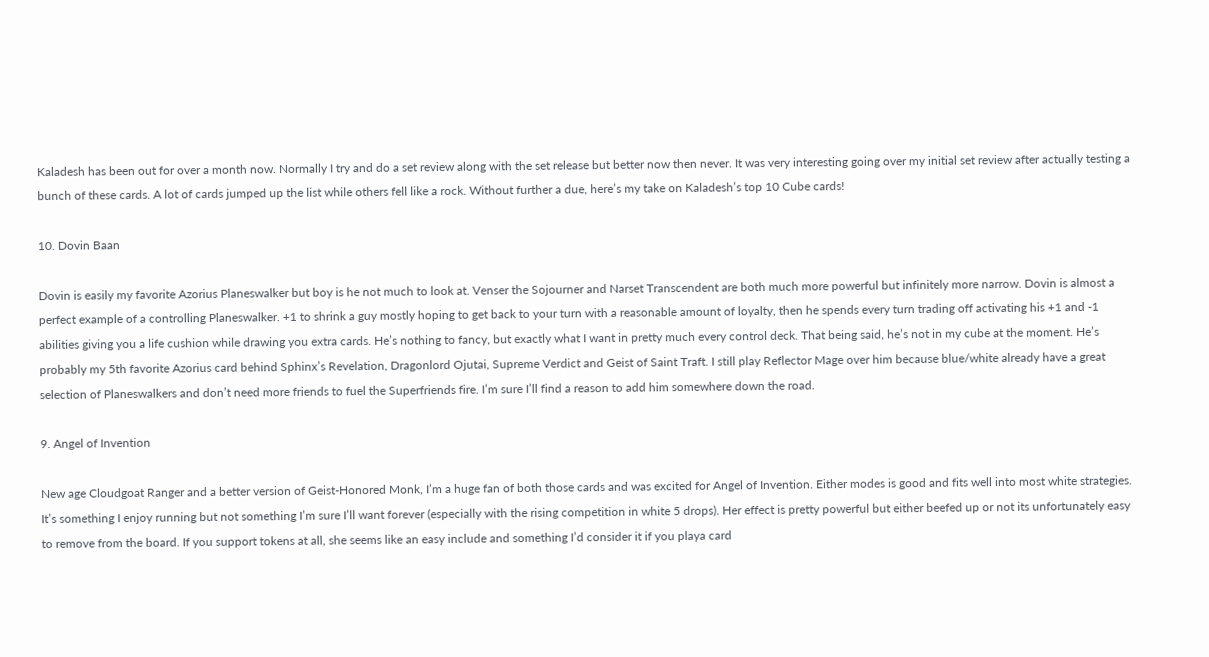Kaladesh has been out for over a month now. Normally I try and do a set review along with the set release but better now then never. It was very interesting going over my initial set review after actually testing a bunch of these cards. A lot of cards jumped up the list while others fell like a rock. Without further a due, here’s my take on Kaladesh’s top 10 Cube cards!

10. Dovin Baan

Dovin is easily my favorite Azorius Planeswalker but boy is he not much to look at. Venser the Sojourner and Narset Transcendent are both much more powerful but infinitely more narrow. Dovin is almost a perfect example of a controlling Planeswalker. +1 to shrink a guy mostly hoping to get back to your turn with a reasonable amount of loyalty, then he spends every turn trading off activating his +1 and -1 abilities giving you a life cushion while drawing you extra cards. He’s nothing to fancy, but exactly what I want in pretty much every control deck. That being said, he’s not in my cube at the moment. He’s probably my 5th favorite Azorius card behind Sphinx’s Revelation, Dragonlord Ojutai, Supreme Verdict and Geist of Saint Traft. I still play Reflector Mage over him because blue/white already have a great selection of Planeswalkers and don’t need more friends to fuel the Superfriends fire. I’m sure I’ll find a reason to add him somewhere down the road.

9. Angel of Invention

New age Cloudgoat Ranger and a better version of Geist-Honored Monk, I’m a huge fan of both those cards and was excited for Angel of Invention. Either modes is good and fits well into most white strategies. It’s something I enjoy running but not something I’m sure I’ll want forever (especially with the rising competition in white 5 drops). Her effect is pretty powerful but either beefed up or not its unfortunately easy to remove from the board. If you support tokens at all, she seems like an easy include and something I’d consider it if you playa card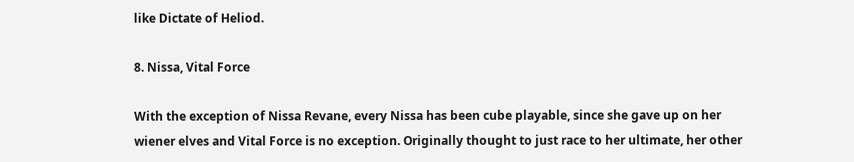like Dictate of Heliod.

8. Nissa, Vital Force

With the exception of Nissa Revane, every Nissa has been cube playable, since she gave up on her wiener elves and Vital Force is no exception. Originally thought to just race to her ultimate, her other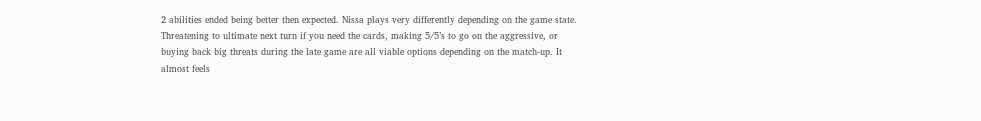2 abilities ended being better then expected. Nissa plays very differently depending on the game state. Threatening to ultimate next turn if you need the cards, making 5/5’s to go on the aggressive, or buying back big threats during the late game are all viable options depending on the match-up. It almost feels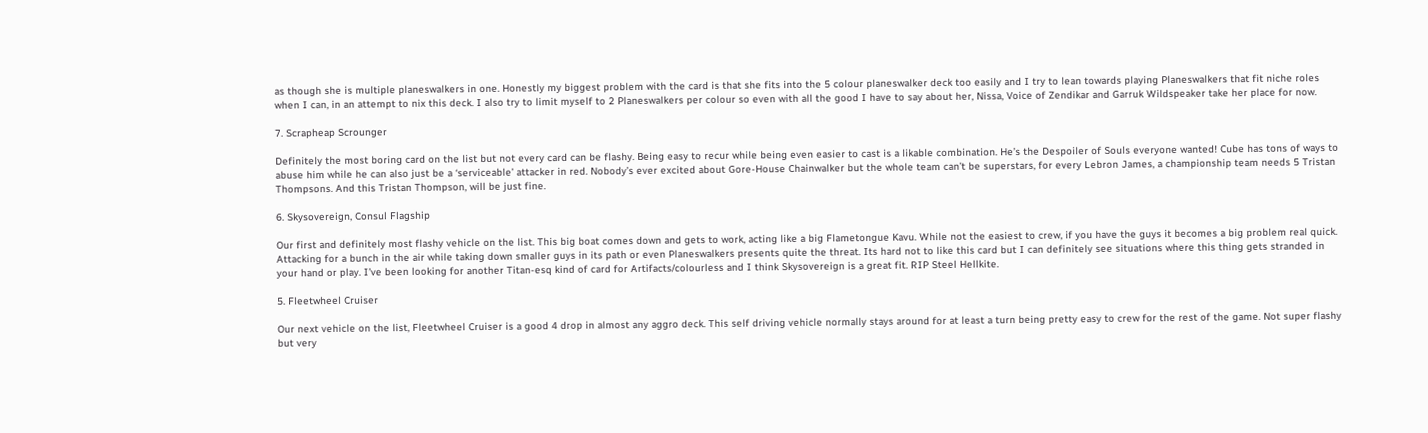as though she is multiple planeswalkers in one. Honestly my biggest problem with the card is that she fits into the 5 colour planeswalker deck too easily and I try to lean towards playing Planeswalkers that fit niche roles when I can, in an attempt to nix this deck. I also try to limit myself to 2 Planeswalkers per colour so even with all the good I have to say about her, Nissa, Voice of Zendikar and Garruk Wildspeaker take her place for now.

7. Scrapheap Scrounger

Definitely the most boring card on the list but not every card can be flashy. Being easy to recur while being even easier to cast is a likable combination. He’s the Despoiler of Souls everyone wanted! Cube has tons of ways to abuse him while he can also just be a ‘serviceable’ attacker in red. Nobody’s ever excited about Gore-House Chainwalker but the whole team can’t be superstars, for every Lebron James, a championship team needs 5 Tristan Thompsons. And this Tristan Thompson, will be just fine.

6. Skysovereign, Consul Flagship

Our first and definitely most flashy vehicle on the list. This big boat comes down and gets to work, acting like a big Flametongue Kavu. While not the easiest to crew, if you have the guys it becomes a big problem real quick. Attacking for a bunch in the air while taking down smaller guys in its path or even Planeswalkers presents quite the threat. Its hard not to like this card but I can definitely see situations where this thing gets stranded in your hand or play. I’ve been looking for another Titan-esq kind of card for Artifacts/colourless and I think Skysovereign is a great fit. RIP Steel Hellkite.

5. Fleetwheel Cruiser

Our next vehicle on the list, Fleetwheel Cruiser is a good 4 drop in almost any aggro deck. This self driving vehicle normally stays around for at least a turn being pretty easy to crew for the rest of the game. Not super flashy but very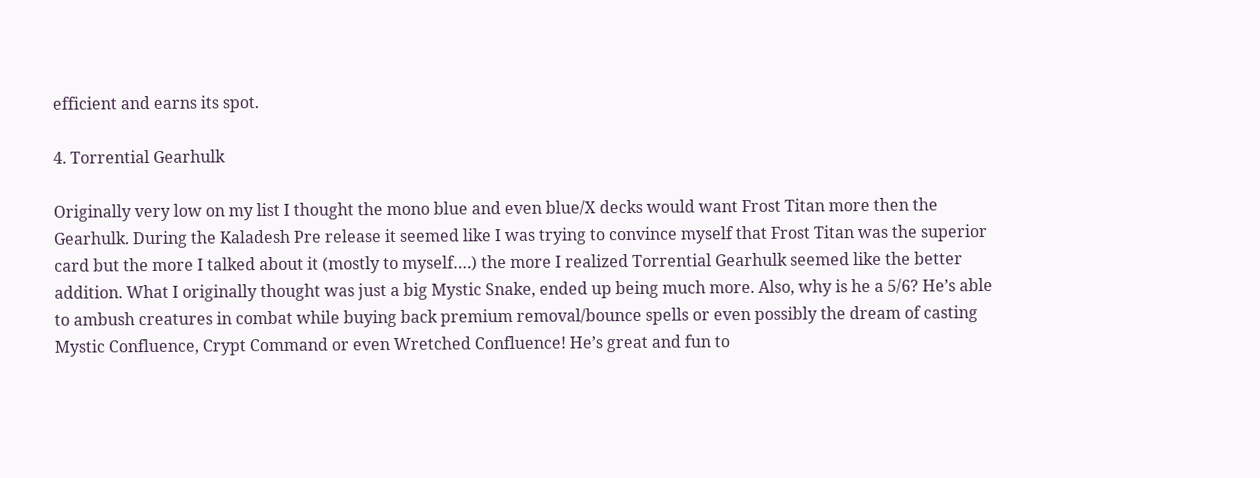efficient and earns its spot.

4. Torrential Gearhulk

Originally very low on my list I thought the mono blue and even blue/X decks would want Frost Titan more then the Gearhulk. During the Kaladesh Pre release it seemed like I was trying to convince myself that Frost Titan was the superior card but the more I talked about it (mostly to myself….) the more I realized Torrential Gearhulk seemed like the better addition. What I originally thought was just a big Mystic Snake, ended up being much more. Also, why is he a 5/6? He’s able to ambush creatures in combat while buying back premium removal/bounce spells or even possibly the dream of casting Mystic Confluence, Crypt Command or even Wretched Confluence! He’s great and fun to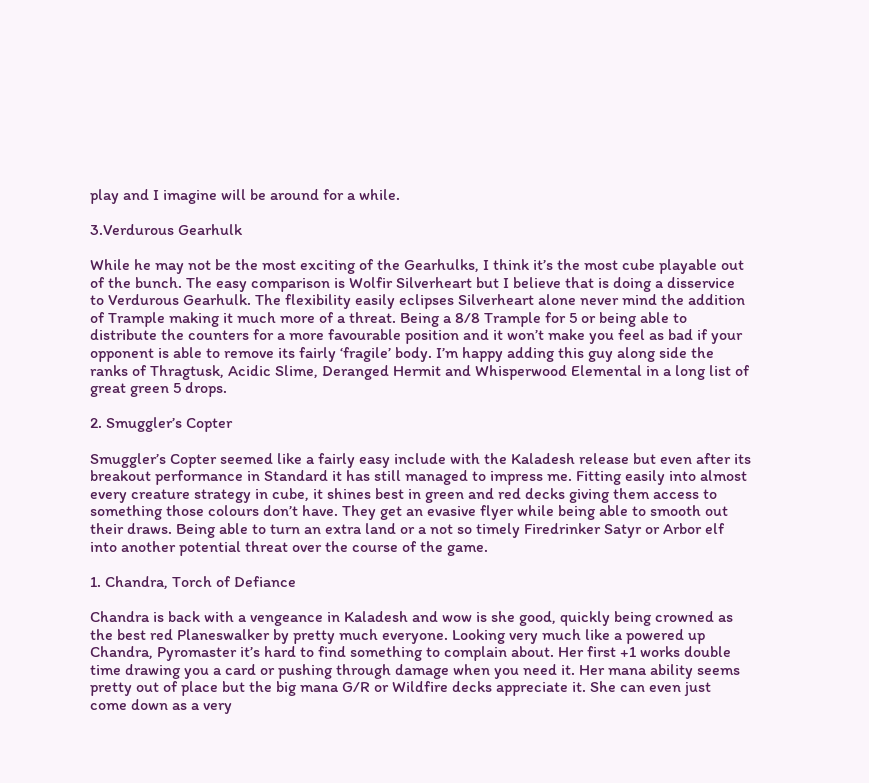play and I imagine will be around for a while.

3.Verdurous Gearhulk

While he may not be the most exciting of the Gearhulks, I think it’s the most cube playable out of the bunch. The easy comparison is Wolfir Silverheart but I believe that is doing a disservice to Verdurous Gearhulk. The flexibility easily eclipses Silverheart alone never mind the addition of Trample making it much more of a threat. Being a 8/8 Trample for 5 or being able to distribute the counters for a more favourable position and it won’t make you feel as bad if your opponent is able to remove its fairly ‘fragile’ body. I’m happy adding this guy along side the ranks of Thragtusk, Acidic Slime, Deranged Hermit and Whisperwood Elemental in a long list of great green 5 drops.

2. Smuggler’s Copter

Smuggler’s Copter seemed like a fairly easy include with the Kaladesh release but even after its breakout performance in Standard it has still managed to impress me. Fitting easily into almost every creature strategy in cube, it shines best in green and red decks giving them access to something those colours don’t have. They get an evasive flyer while being able to smooth out their draws. Being able to turn an extra land or a not so timely Firedrinker Satyr or Arbor elf into another potential threat over the course of the game.

1. Chandra, Torch of Defiance

Chandra is back with a vengeance in Kaladesh and wow is she good, quickly being crowned as the best red Planeswalker by pretty much everyone. Looking very much like a powered up Chandra, Pyromaster it’s hard to find something to complain about. Her first +1 works double time drawing you a card or pushing through damage when you need it. Her mana ability seems pretty out of place but the big mana G/R or Wildfire decks appreciate it. She can even just come down as a very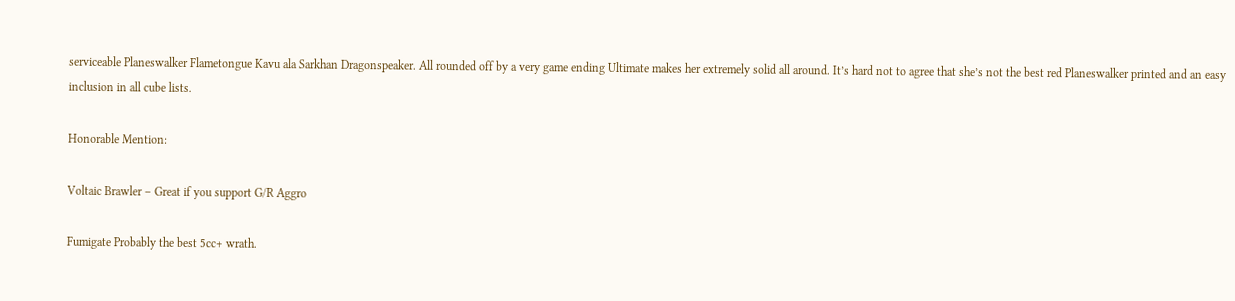serviceable Planeswalker Flametongue Kavu ala Sarkhan Dragonspeaker. All rounded off by a very game ending Ultimate makes her extremely solid all around. It’s hard not to agree that she’s not the best red Planeswalker printed and an easy inclusion in all cube lists.

Honorable Mention:

Voltaic Brawler – Great if you support G/R Aggro

Fumigate Probably the best 5cc+ wrath.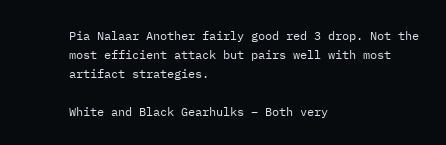Pia Nalaar Another fairly good red 3 drop. Not the most efficient attack but pairs well with most artifact strategies.

White and Black Gearhulks – Both very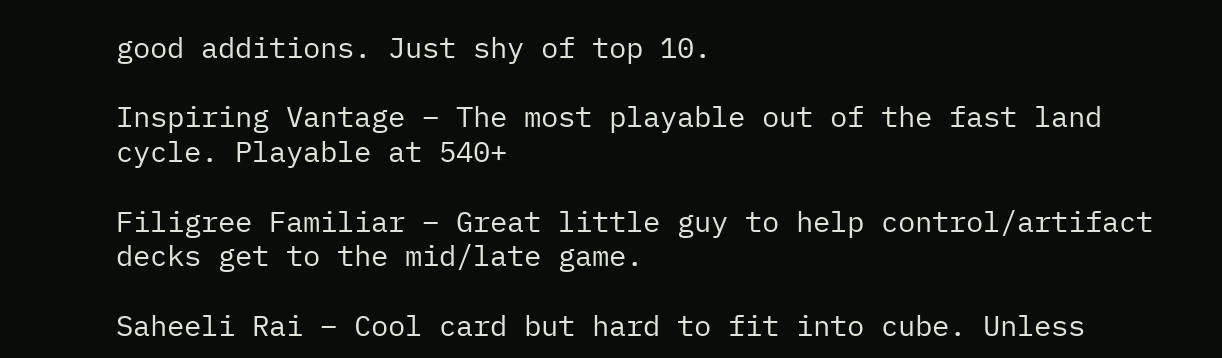good additions. Just shy of top 10.

Inspiring Vantage – The most playable out of the fast land cycle. Playable at 540+

Filigree Familiar – Great little guy to help control/artifact decks get to the mid/late game.

Saheeli Rai – Cool card but hard to fit into cube. Unless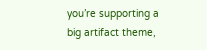you’re supporting a big artifact theme,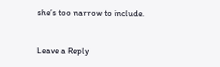she’s too narrow to include.


Leave a Reply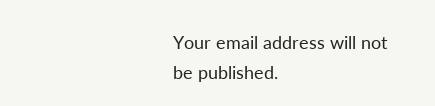Your email address will not be published.